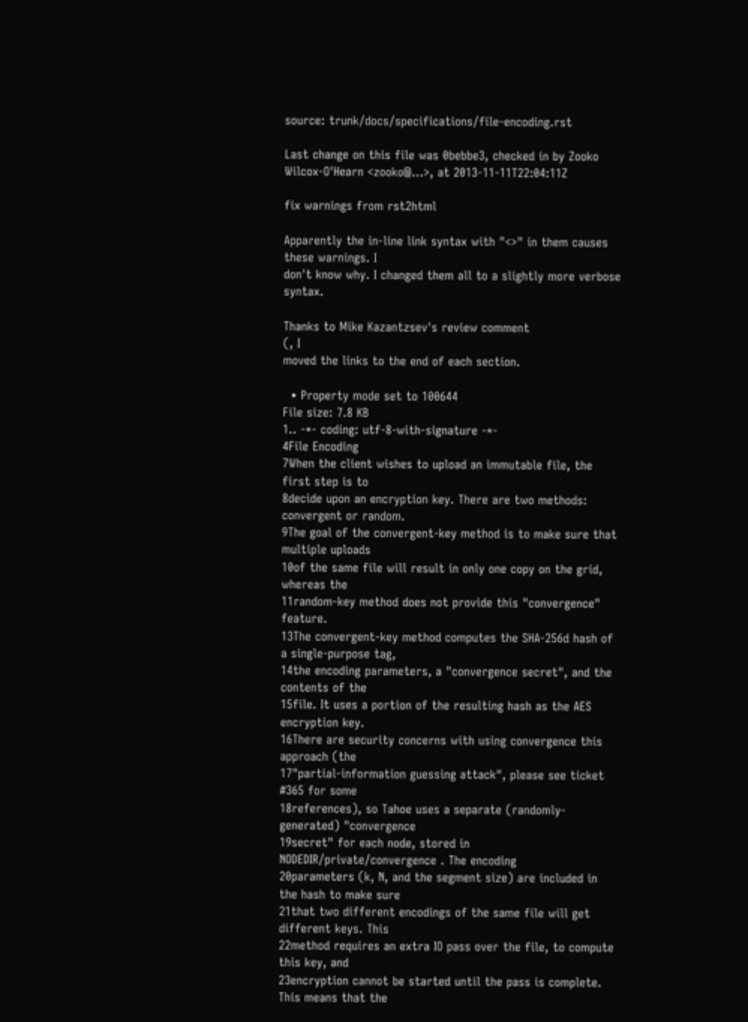source: trunk/docs/specifications/file-encoding.rst

Last change on this file was 0bebbe3, checked in by Zooko Wilcox-O'Hearn <zooko@…>, at 2013-11-11T22:04:11Z

fix warnings from rst2html

Apparently the in-line link syntax with "<>" in them causes these warnings. I
don't know why. I changed them all to a slightly more verbose syntax.

Thanks to Mike Kazantzsev's review comment
(, I
moved the links to the end of each section.

  • Property mode set to 100644
File size: 7.8 KB
1.. -*- coding: utf-8-with-signature -*-
4File Encoding
7When the client wishes to upload an immutable file, the first step is to
8decide upon an encryption key. There are two methods: convergent or random.
9The goal of the convergent-key method is to make sure that multiple uploads
10of the same file will result in only one copy on the grid, whereas the
11random-key method does not provide this "convergence" feature.
13The convergent-key method computes the SHA-256d hash of a single-purpose tag,
14the encoding parameters, a "convergence secret", and the contents of the
15file. It uses a portion of the resulting hash as the AES encryption key.
16There are security concerns with using convergence this approach (the
17"partial-information guessing attack", please see ticket #365 for some
18references), so Tahoe uses a separate (randomly-generated) "convergence
19secret" for each node, stored in NODEDIR/private/convergence . The encoding
20parameters (k, N, and the segment size) are included in the hash to make sure
21that two different encodings of the same file will get different keys. This
22method requires an extra IO pass over the file, to compute this key, and
23encryption cannot be started until the pass is complete. This means that the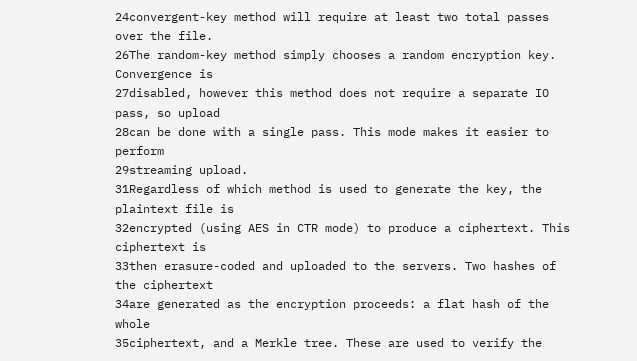24convergent-key method will require at least two total passes over the file.
26The random-key method simply chooses a random encryption key. Convergence is
27disabled, however this method does not require a separate IO pass, so upload
28can be done with a single pass. This mode makes it easier to perform
29streaming upload.
31Regardless of which method is used to generate the key, the plaintext file is
32encrypted (using AES in CTR mode) to produce a ciphertext. This ciphertext is
33then erasure-coded and uploaded to the servers. Two hashes of the ciphertext
34are generated as the encryption proceeds: a flat hash of the whole
35ciphertext, and a Merkle tree. These are used to verify the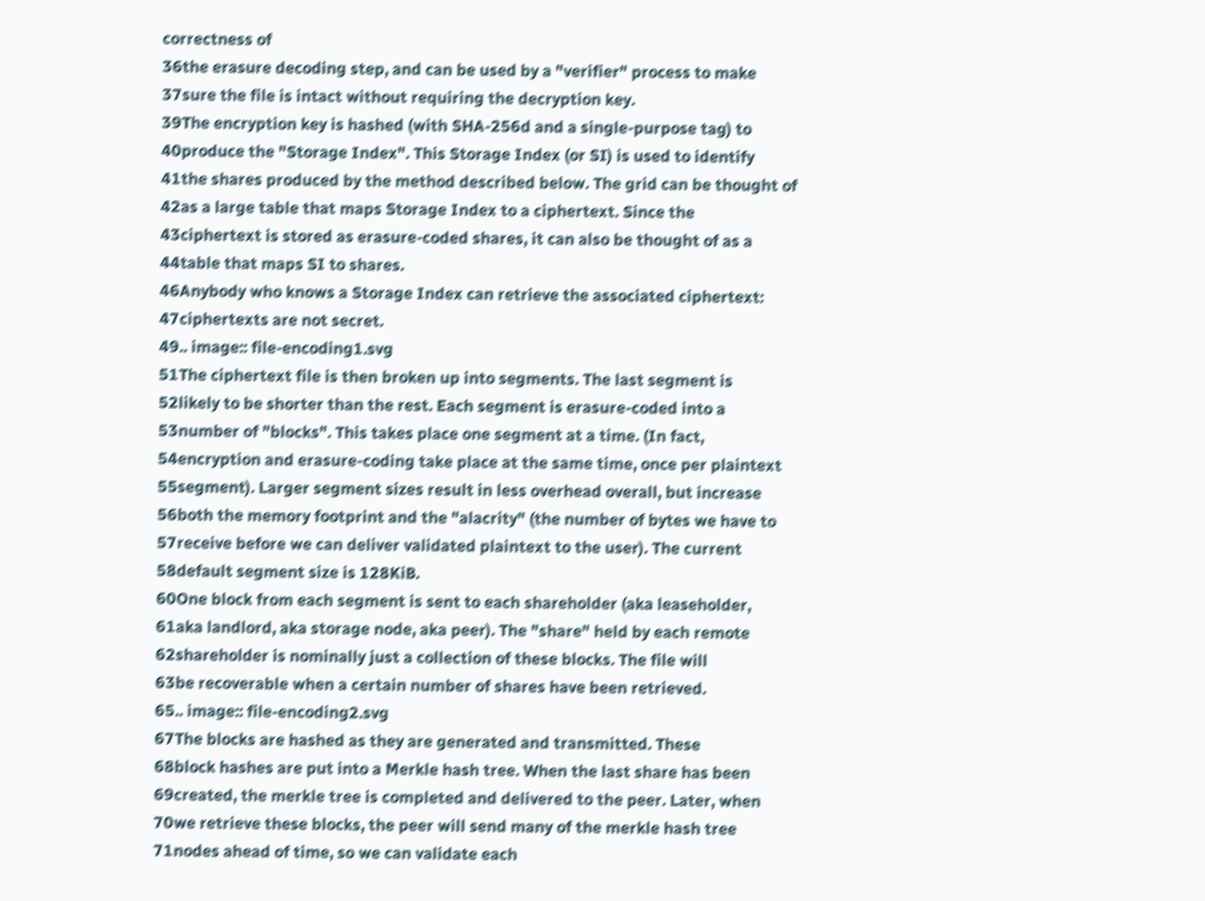correctness of
36the erasure decoding step, and can be used by a "verifier" process to make
37sure the file is intact without requiring the decryption key.
39The encryption key is hashed (with SHA-256d and a single-purpose tag) to
40produce the "Storage Index". This Storage Index (or SI) is used to identify
41the shares produced by the method described below. The grid can be thought of
42as a large table that maps Storage Index to a ciphertext. Since the
43ciphertext is stored as erasure-coded shares, it can also be thought of as a
44table that maps SI to shares.
46Anybody who knows a Storage Index can retrieve the associated ciphertext:
47ciphertexts are not secret.
49.. image:: file-encoding1.svg
51The ciphertext file is then broken up into segments. The last segment is
52likely to be shorter than the rest. Each segment is erasure-coded into a
53number of "blocks". This takes place one segment at a time. (In fact,
54encryption and erasure-coding take place at the same time, once per plaintext
55segment). Larger segment sizes result in less overhead overall, but increase
56both the memory footprint and the "alacrity" (the number of bytes we have to
57receive before we can deliver validated plaintext to the user). The current
58default segment size is 128KiB.
60One block from each segment is sent to each shareholder (aka leaseholder,
61aka landlord, aka storage node, aka peer). The "share" held by each remote
62shareholder is nominally just a collection of these blocks. The file will
63be recoverable when a certain number of shares have been retrieved.
65.. image:: file-encoding2.svg
67The blocks are hashed as they are generated and transmitted. These
68block hashes are put into a Merkle hash tree. When the last share has been
69created, the merkle tree is completed and delivered to the peer. Later, when
70we retrieve these blocks, the peer will send many of the merkle hash tree
71nodes ahead of time, so we can validate each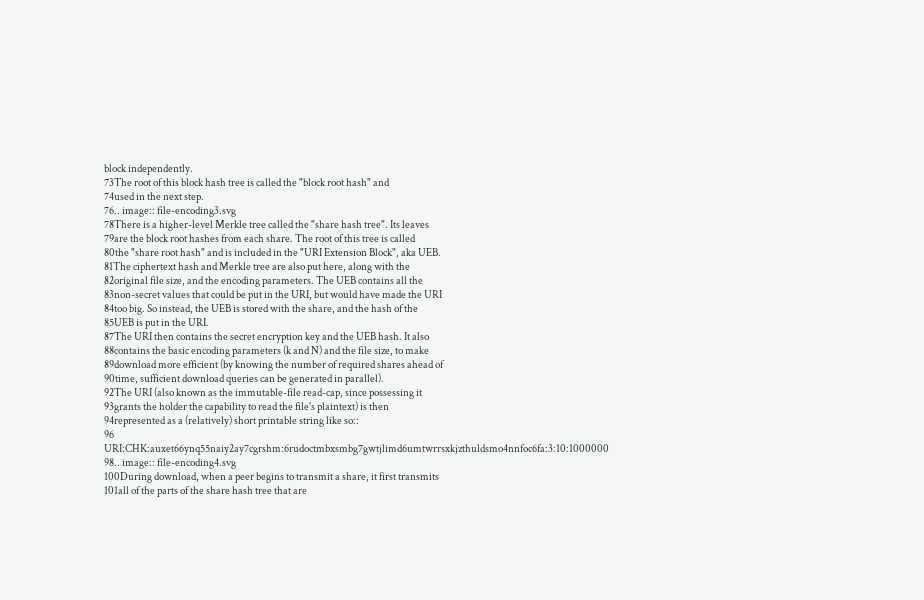block independently.
73The root of this block hash tree is called the "block root hash" and
74used in the next step.
76.. image:: file-encoding3.svg
78There is a higher-level Merkle tree called the "share hash tree". Its leaves
79are the block root hashes from each share. The root of this tree is called
80the "share root hash" and is included in the "URI Extension Block", aka UEB.
81The ciphertext hash and Merkle tree are also put here, along with the
82original file size, and the encoding parameters. The UEB contains all the
83non-secret values that could be put in the URI, but would have made the URI
84too big. So instead, the UEB is stored with the share, and the hash of the
85UEB is put in the URI.
87The URI then contains the secret encryption key and the UEB hash. It also
88contains the basic encoding parameters (k and N) and the file size, to make
89download more efficient (by knowing the number of required shares ahead of
90time, sufficient download queries can be generated in parallel).
92The URI (also known as the immutable-file read-cap, since possessing it
93grants the holder the capability to read the file's plaintext) is then
94represented as a (relatively) short printable string like so::
96 URI:CHK:auxet66ynq55naiy2ay7cgrshm:6rudoctmbxsmbg7gwtjlimd6umtwrrsxkjzthuldsmo4nnfoc6fa:3:10:1000000
98.. image:: file-encoding4.svg
100During download, when a peer begins to transmit a share, it first transmits
101all of the parts of the share hash tree that are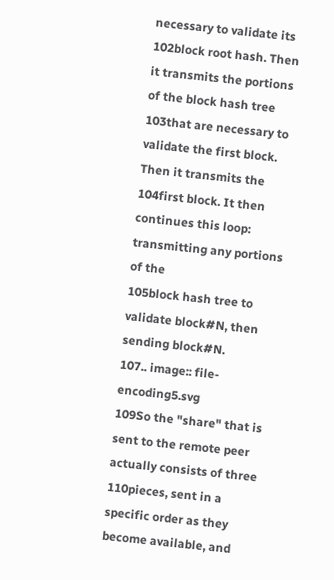necessary to validate its
102block root hash. Then it transmits the portions of the block hash tree
103that are necessary to validate the first block. Then it transmits the
104first block. It then continues this loop: transmitting any portions of the
105block hash tree to validate block#N, then sending block#N.
107.. image:: file-encoding5.svg
109So the "share" that is sent to the remote peer actually consists of three
110pieces, sent in a specific order as they become available, and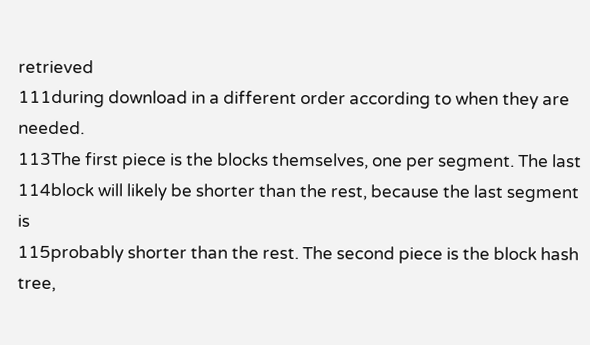retrieved
111during download in a different order according to when they are needed.
113The first piece is the blocks themselves, one per segment. The last
114block will likely be shorter than the rest, because the last segment is
115probably shorter than the rest. The second piece is the block hash tree,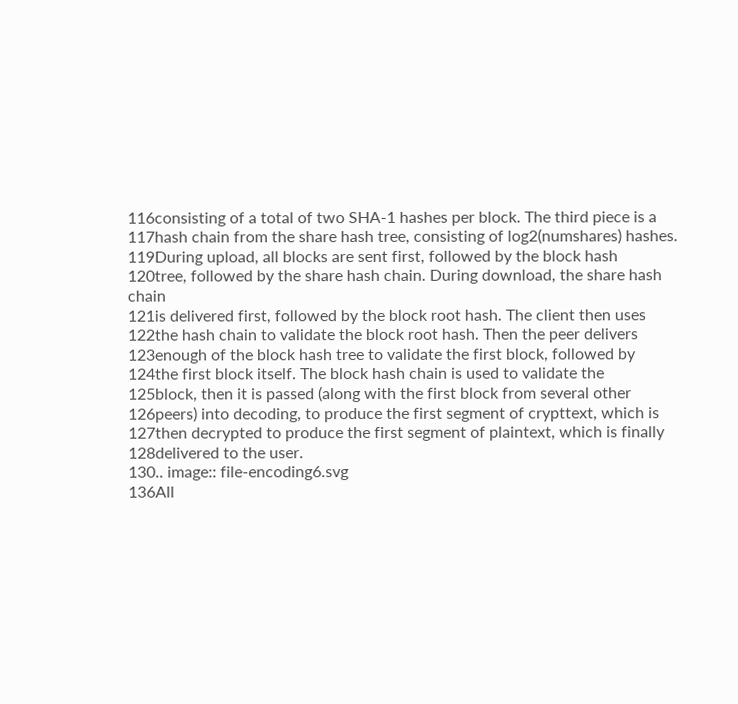116consisting of a total of two SHA-1 hashes per block. The third piece is a
117hash chain from the share hash tree, consisting of log2(numshares) hashes.
119During upload, all blocks are sent first, followed by the block hash
120tree, followed by the share hash chain. During download, the share hash chain
121is delivered first, followed by the block root hash. The client then uses
122the hash chain to validate the block root hash. Then the peer delivers
123enough of the block hash tree to validate the first block, followed by
124the first block itself. The block hash chain is used to validate the
125block, then it is passed (along with the first block from several other
126peers) into decoding, to produce the first segment of crypttext, which is
127then decrypted to produce the first segment of plaintext, which is finally
128delivered to the user.
130.. image:: file-encoding6.svg
136All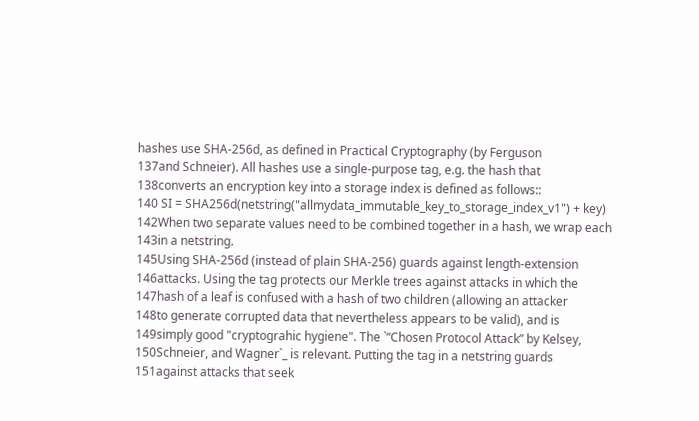hashes use SHA-256d, as defined in Practical Cryptography (by Ferguson
137and Schneier). All hashes use a single-purpose tag, e.g. the hash that
138converts an encryption key into a storage index is defined as follows::
140 SI = SHA256d(netstring("allmydata_immutable_key_to_storage_index_v1") + key)
142When two separate values need to be combined together in a hash, we wrap each
143in a netstring.
145Using SHA-256d (instead of plain SHA-256) guards against length-extension
146attacks. Using the tag protects our Merkle trees against attacks in which the
147hash of a leaf is confused with a hash of two children (allowing an attacker
148to generate corrupted data that nevertheless appears to be valid), and is
149simply good "cryptograhic hygiene". The `“Chosen Protocol Attack” by Kelsey,
150Schneier, and Wagner`_ is relevant. Putting the tag in a netstring guards
151against attacks that seek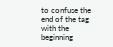to confuse the end of the tag with the beginning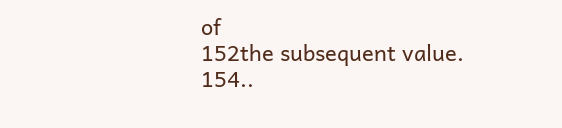of
152the subsequent value.
154..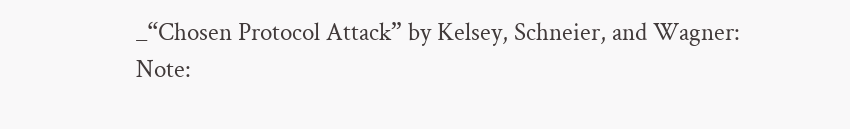_“Chosen Protocol Attack” by Kelsey, Schneier, and Wagner:
Note: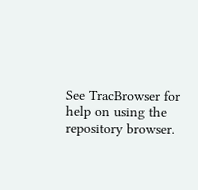See TracBrowser for help on using the repository browser.